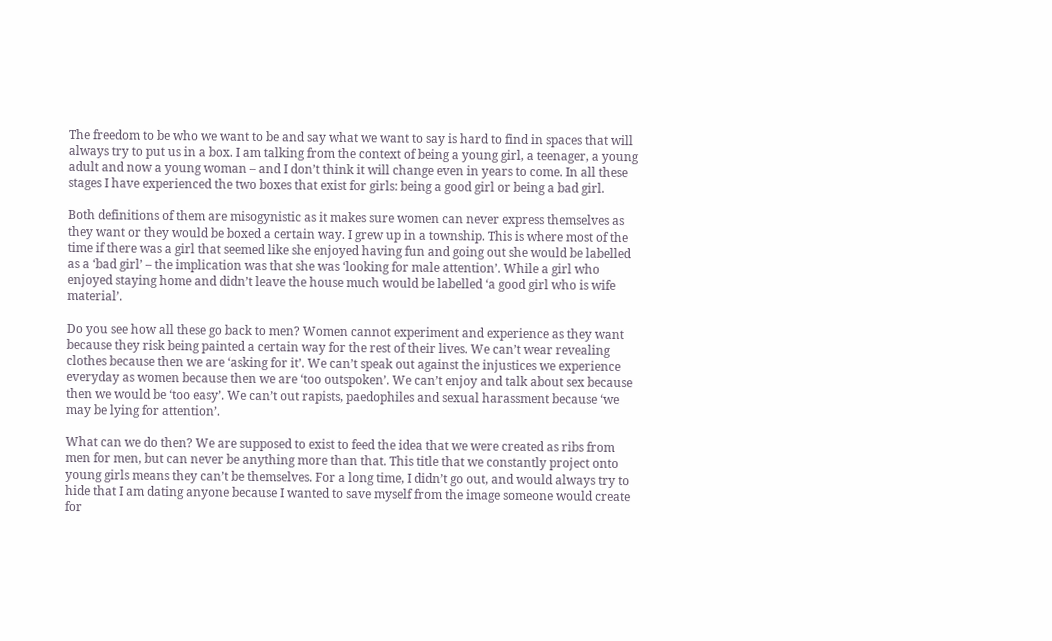The freedom to be who we want to be and say what we want to say is hard to find in spaces that will always try to put us in a box. I am talking from the context of being a young girl, a teenager, a young adult and now a young woman – and I don’t think it will change even in years to come. In all these stages I have experienced the two boxes that exist for girls: being a good girl or being a bad girl.

Both definitions of them are misogynistic as it makes sure women can never express themselves as they want or they would be boxed a certain way. I grew up in a township. This is where most of the time if there was a girl that seemed like she enjoyed having fun and going out she would be labelled as a ‘bad girl’ – the implication was that she was ‘looking for male attention’. While a girl who enjoyed staying home and didn’t leave the house much would be labelled ‘a good girl who is wife material’.

Do you see how all these go back to men? Women cannot experiment and experience as they want because they risk being painted a certain way for the rest of their lives. We can’t wear revealing clothes because then we are ‘asking for it’. We can’t speak out against the injustices we experience everyday as women because then we are ‘too outspoken’. We can’t enjoy and talk about sex because then we would be ‘too easy’. We can’t out rapists, paedophiles and sexual harassment because ‘we may be lying for attention’.

What can we do then? We are supposed to exist to feed the idea that we were created as ribs from men for men, but can never be anything more than that. This title that we constantly project onto young girls means they can’t be themselves. For a long time, I didn’t go out, and would always try to hide that I am dating anyone because I wanted to save myself from the image someone would create for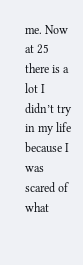me. Now at 25 there is a lot I didn’t try in my life because I was scared of what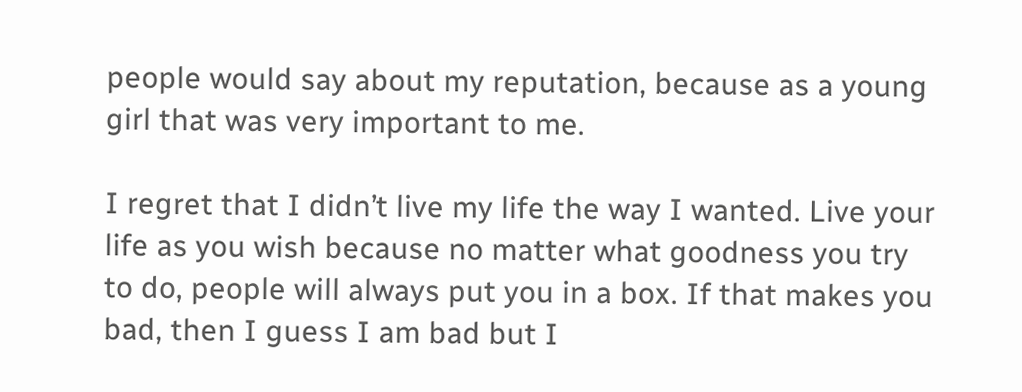people would say about my reputation, because as a young girl that was very important to me.

I regret that I didn’t live my life the way I wanted. Live your life as you wish because no matter what goodness you try to do, people will always put you in a box. If that makes you bad, then I guess I am bad but I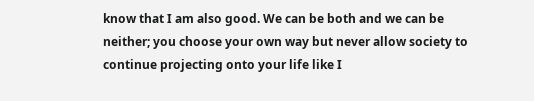know that I am also good. We can be both and we can be neither; you choose your own way but never allow society to continue projecting onto your life like I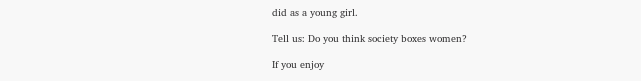did as a young girl.

Tell us: Do you think society boxes women?

If you enjoy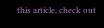this article, check out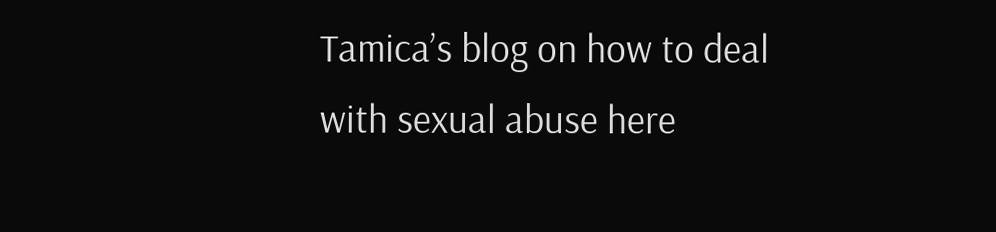Tamica’s blog on how to deal with sexual abuse here